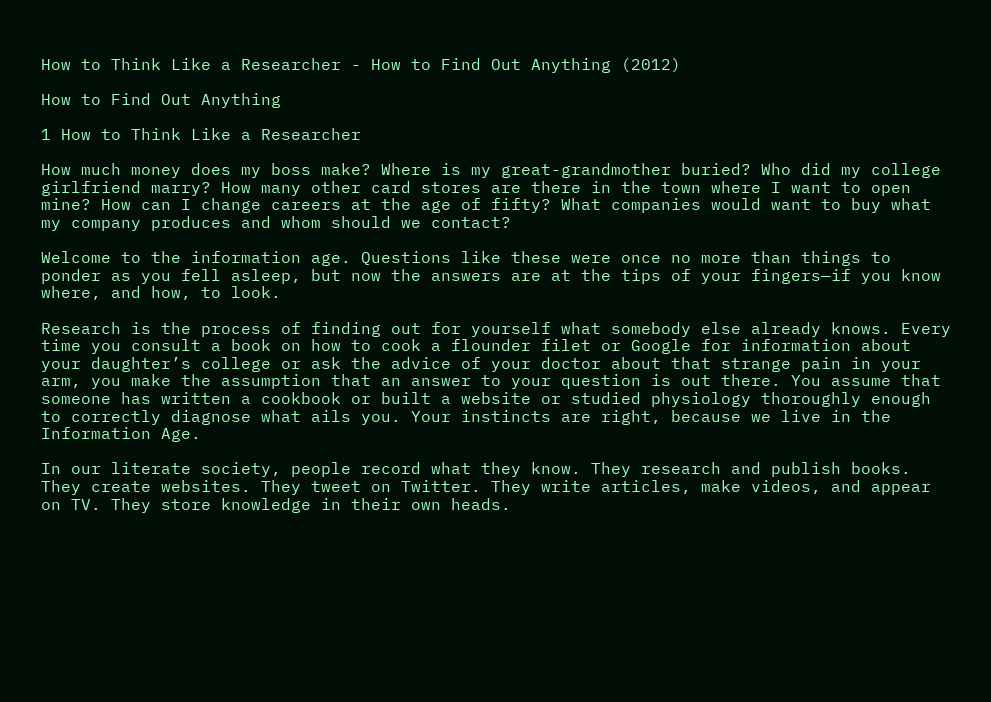How to Think Like a Researcher - How to Find Out Anything (2012)

How to Find Out Anything

1 How to Think Like a Researcher

How much money does my boss make? Where is my great-grandmother buried? Who did my college girlfriend marry? How many other card stores are there in the town where I want to open mine? How can I change careers at the age of fifty? What companies would want to buy what my company produces and whom should we contact?

Welcome to the information age. Questions like these were once no more than things to ponder as you fell asleep, but now the answers are at the tips of your fingers—if you know where, and how, to look.

Research is the process of finding out for yourself what somebody else already knows. Every time you consult a book on how to cook a flounder filet or Google for information about your daughter’s college or ask the advice of your doctor about that strange pain in your arm, you make the assumption that an answer to your question is out there. You assume that someone has written a cookbook or built a website or studied physiology thoroughly enough to correctly diagnose what ails you. Your instincts are right, because we live in the Information Age.

In our literate society, people record what they know. They research and publish books. They create websites. They tweet on Twitter. They write articles, make videos, and appear on TV. They store knowledge in their own heads.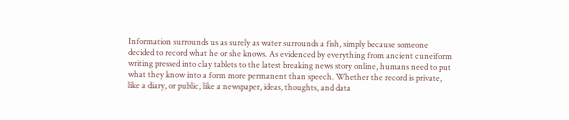Information surrounds us as surely as water surrounds a fish, simply because someone decided to record what he or she knows. As evidenced by everything from ancient cuneiform writing pressed into clay tablets to the latest breaking news story online, humans need to put what they know into a form more permanent than speech. Whether the record is private, like a diary, or public, like a newspaper, ideas, thoughts, and data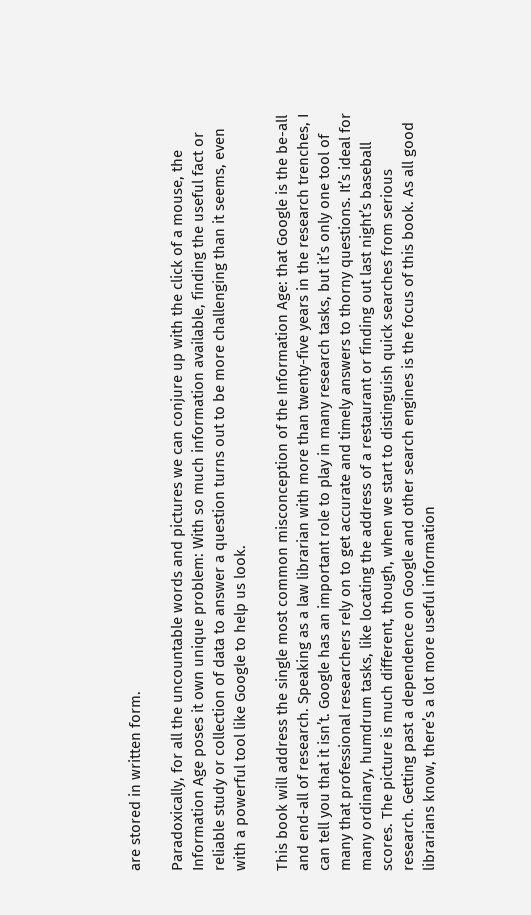are stored in written form.

Paradoxically, for all the uncountable words and pictures we can conjure up with the click of a mouse, the Information Age poses it own unique problem: With so much information available, finding the useful fact or reliable study or collection of data to answer a question turns out to be more challenging than it seems, even with a powerful tool like Google to help us look.

This book will address the single most common misconception of the Information Age: that Google is the be-all and end-all of research. Speaking as a law librarian with more than twenty-five years in the research trenches, I can tell you that it isn’t. Google has an important role to play in many research tasks, but it’s only one tool of many that professional researchers rely on to get accurate and timely answers to thorny questions. It’s ideal for many ordinary, humdrum tasks, like locating the address of a restaurant or finding out last night’s baseball scores. The picture is much different, though, when we start to distinguish quick searches from serious research. Getting past a dependence on Google and other search engines is the focus of this book. As all good librarians know, there’s a lot more useful information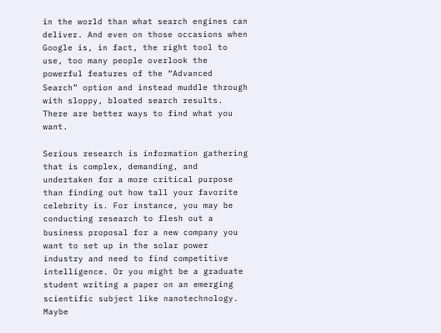in the world than what search engines can deliver. And even on those occasions when Google is, in fact, the right tool to use, too many people overlook the powerful features of the “Advanced Search” option and instead muddle through with sloppy, bloated search results. There are better ways to find what you want.

Serious research is information gathering that is complex, demanding, and undertaken for a more critical purpose than finding out how tall your favorite celebrity is. For instance, you may be conducting research to flesh out a business proposal for a new company you want to set up in the solar power industry and need to find competitive intelligence. Or you might be a graduate student writing a paper on an emerging scientific subject like nanotechnology. Maybe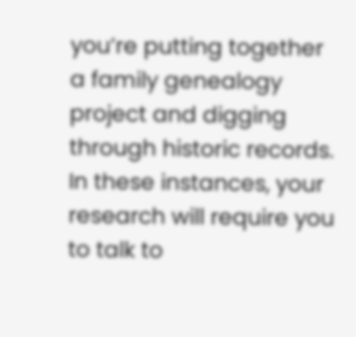you’re putting together a family genealogy project and digging through historic records. In these instances, your research will require you to talk to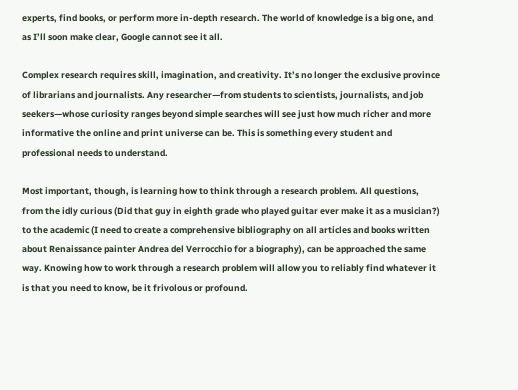experts, find books, or perform more in-depth research. The world of knowledge is a big one, and as I’ll soon make clear, Google cannot see it all.

Complex research requires skill, imagination, and creativity. It’s no longer the exclusive province of librarians and journalists. Any researcher—from students to scientists, journalists, and job seekers—whose curiosity ranges beyond simple searches will see just how much richer and more informative the online and print universe can be. This is something every student and professional needs to understand.

Most important, though, is learning how to think through a research problem. All questions, from the idly curious (Did that guy in eighth grade who played guitar ever make it as a musician?) to the academic (I need to create a comprehensive bibliography on all articles and books written about Renaissance painter Andrea del Verrocchio for a biography), can be approached the same way. Knowing how to work through a research problem will allow you to reliably find whatever it is that you need to know, be it frivolous or profound.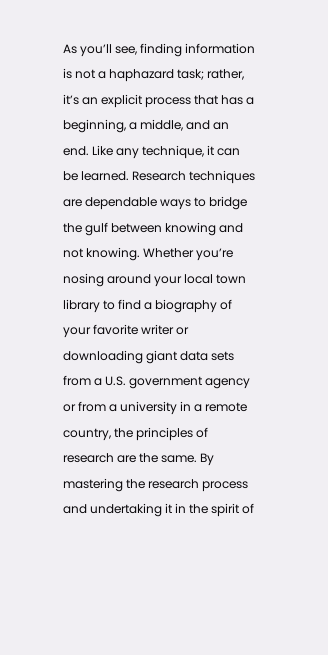As you’ll see, finding information is not a haphazard task; rather, it’s an explicit process that has a beginning, a middle, and an end. Like any technique, it can be learned. Research techniques are dependable ways to bridge the gulf between knowing and not knowing. Whether you’re nosing around your local town library to find a biography of your favorite writer or downloading giant data sets from a U.S. government agency or from a university in a remote country, the principles of research are the same. By mastering the research process and undertaking it in the spirit of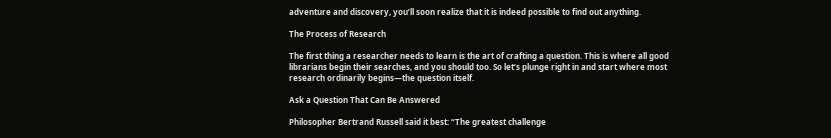adventure and discovery, you’ll soon realize that it is indeed possible to find out anything.

The Process of Research

The first thing a researcher needs to learn is the art of crafting a question. This is where all good librarians begin their searches, and you should too. So let’s plunge right in and start where most research ordinarily begins—the question itself.

Ask a Question That Can Be Answered

Philosopher Bertrand Russell said it best: “The greatest challenge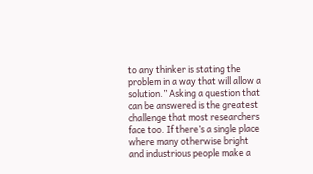to any thinker is stating the problem in a way that will allow a solution.” Asking a question that can be answered is the greatest challenge that most researchers face too. If there’s a single place where many otherwise bright and industrious people make a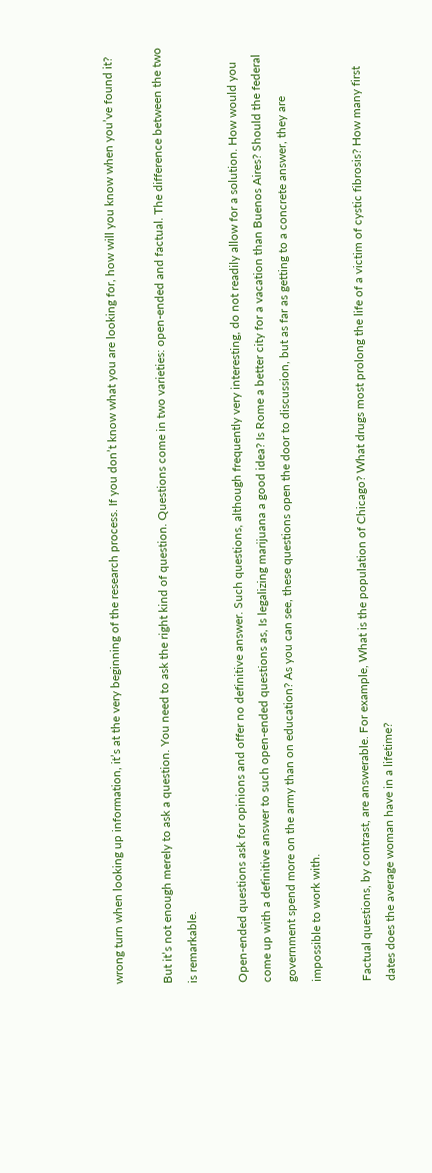wrong turn when looking up information, it’s at the very beginning of the research process. If you don’t know what you are looking for, how will you know when you’ve found it?

But it’s not enough merely to ask a question. You need to ask the right kind of question. Questions come in two varieties: open-ended and factual. The difference between the two is remarkable.

Open-ended questions ask for opinions and offer no definitive answer. Such questions, although frequently very interesting, do not readily allow for a solution. How would you come up with a definitive answer to such open-ended questions as, Is legalizing marijuana a good idea? Is Rome a better city for a vacation than Buenos Aires? Should the federal government spend more on the army than on education? As you can see, these questions open the door to discussion, but as far as getting to a concrete answer, they are impossible to work with.

Factual questions, by contrast, are answerable. For example, What is the population of Chicago? What drugs most prolong the life of a victim of cystic fibrosis? How many first dates does the average woman have in a lifetime?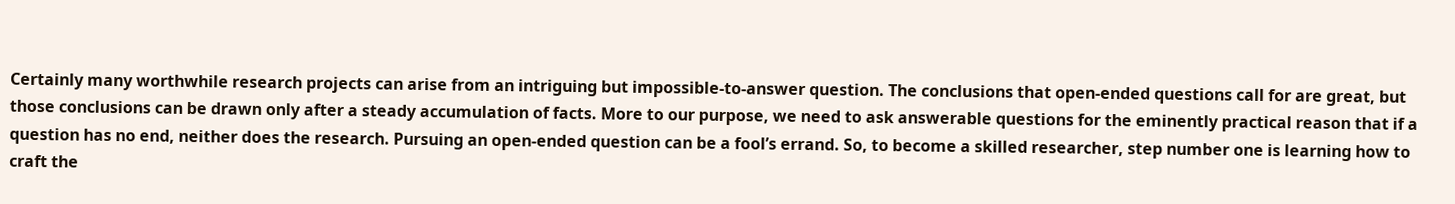Certainly many worthwhile research projects can arise from an intriguing but impossible-to-answer question. The conclusions that open-ended questions call for are great, but those conclusions can be drawn only after a steady accumulation of facts. More to our purpose, we need to ask answerable questions for the eminently practical reason that if a question has no end, neither does the research. Pursuing an open-ended question can be a fool’s errand. So, to become a skilled researcher, step number one is learning how to craft the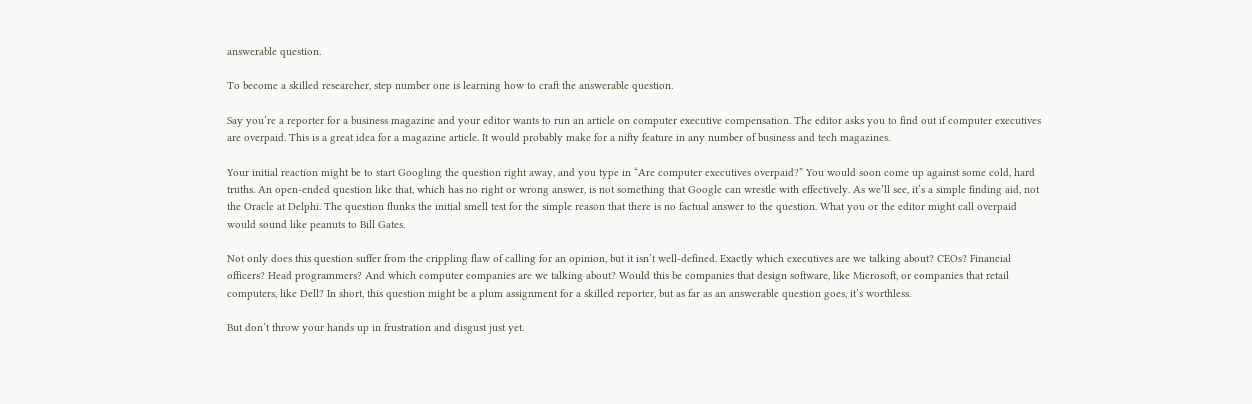answerable question.

To become a skilled researcher, step number one is learning how to craft the answerable question.

Say you’re a reporter for a business magazine and your editor wants to run an article on computer executive compensation. The editor asks you to find out if computer executives are overpaid. This is a great idea for a magazine article. It would probably make for a nifty feature in any number of business and tech magazines.

Your initial reaction might be to start Googling the question right away, and you type in “Are computer executives overpaid?” You would soon come up against some cold, hard truths. An open-ended question like that, which has no right or wrong answer, is not something that Google can wrestle with effectively. As we’ll see, it’s a simple finding aid, not the Oracle at Delphi. The question flunks the initial smell test for the simple reason that there is no factual answer to the question. What you or the editor might call overpaid would sound like peanuts to Bill Gates.

Not only does this question suffer from the crippling flaw of calling for an opinion, but it isn’t well-defined. Exactly which executives are we talking about? CEOs? Financial officers? Head programmers? And which computer companies are we talking about? Would this be companies that design software, like Microsoft, or companies that retail computers, like Dell? In short, this question might be a plum assignment for a skilled reporter, but as far as an answerable question goes, it’s worthless.

But don’t throw your hands up in frustration and disgust just yet.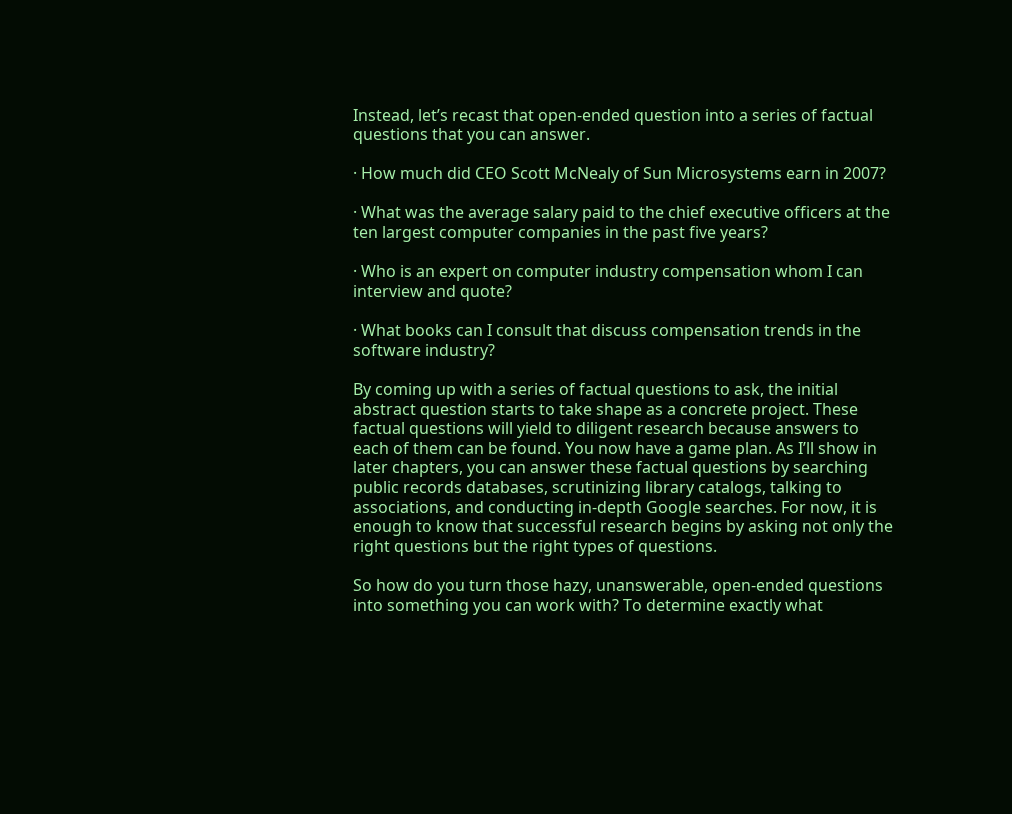Instead, let’s recast that open-ended question into a series of factual questions that you can answer.

· How much did CEO Scott McNealy of Sun Microsystems earn in 2007?

· What was the average salary paid to the chief executive officers at the ten largest computer companies in the past five years?

· Who is an expert on computer industry compensation whom I can interview and quote?

· What books can I consult that discuss compensation trends in the software industry?

By coming up with a series of factual questions to ask, the initial abstract question starts to take shape as a concrete project. These factual questions will yield to diligent research because answers to each of them can be found. You now have a game plan. As I’ll show in later chapters, you can answer these factual questions by searching public records databases, scrutinizing library catalogs, talking to associations, and conducting in-depth Google searches. For now, it is enough to know that successful research begins by asking not only the right questions but the right types of questions.

So how do you turn those hazy, unanswerable, open-ended questions into something you can work with? To determine exactly what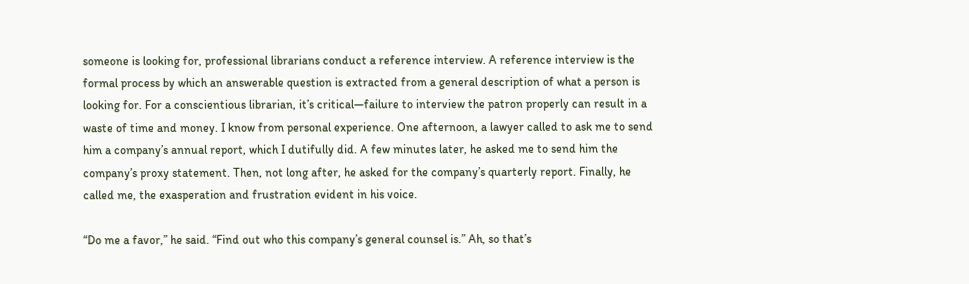someone is looking for, professional librarians conduct a reference interview. A reference interview is the formal process by which an answerable question is extracted from a general description of what a person is looking for. For a conscientious librarian, it’s critical—failure to interview the patron properly can result in a waste of time and money. I know from personal experience. One afternoon, a lawyer called to ask me to send him a company’s annual report, which I dutifully did. A few minutes later, he asked me to send him the company’s proxy statement. Then, not long after, he asked for the company’s quarterly report. Finally, he called me, the exasperation and frustration evident in his voice.

“Do me a favor,” he said. “Find out who this company’s general counsel is.” Ah, so that’s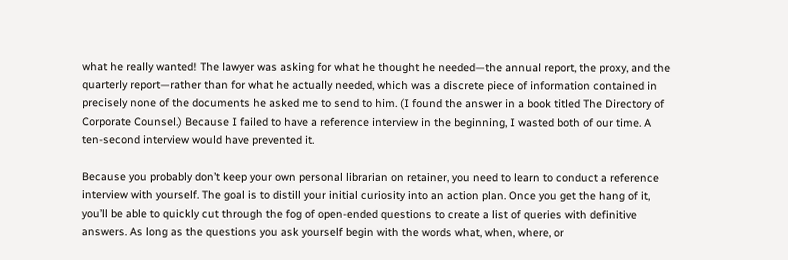what he really wanted! The lawyer was asking for what he thought he needed—the annual report, the proxy, and the quarterly report—rather than for what he actually needed, which was a discrete piece of information contained in precisely none of the documents he asked me to send to him. (I found the answer in a book titled The Directory of Corporate Counsel.) Because I failed to have a reference interview in the beginning, I wasted both of our time. A ten-second interview would have prevented it.

Because you probably don’t keep your own personal librarian on retainer, you need to learn to conduct a reference interview with yourself. The goal is to distill your initial curiosity into an action plan. Once you get the hang of it, you’ll be able to quickly cut through the fog of open-ended questions to create a list of queries with definitive answers. As long as the questions you ask yourself begin with the words what, when, where, or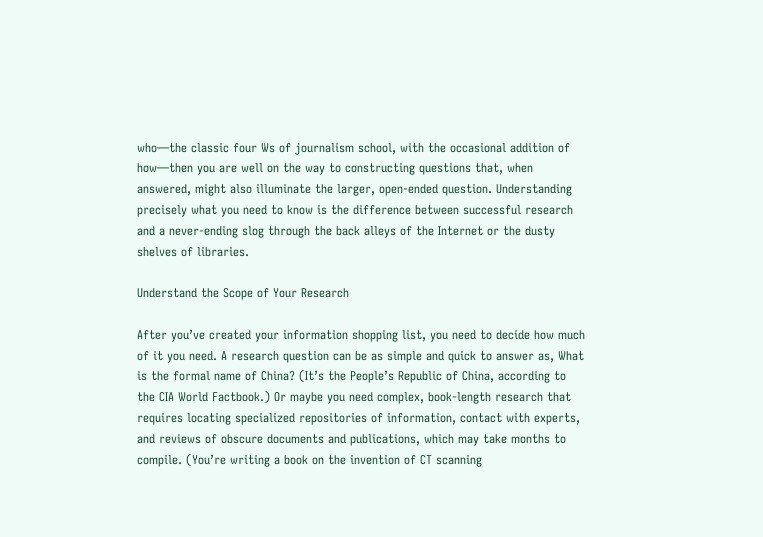who—the classic four Ws of journalism school, with the occasional addition of how—then you are well on the way to constructing questions that, when answered, might also illuminate the larger, open-ended question. Understanding precisely what you need to know is the difference between successful research and a never-ending slog through the back alleys of the Internet or the dusty shelves of libraries.

Understand the Scope of Your Research

After you’ve created your information shopping list, you need to decide how much of it you need. A research question can be as simple and quick to answer as, What is the formal name of China? (It’s the People’s Republic of China, according to the CIA World Factbook.) Or maybe you need complex, book-length research that requires locating specialized repositories of information, contact with experts, and reviews of obscure documents and publications, which may take months to compile. (You’re writing a book on the invention of CT scanning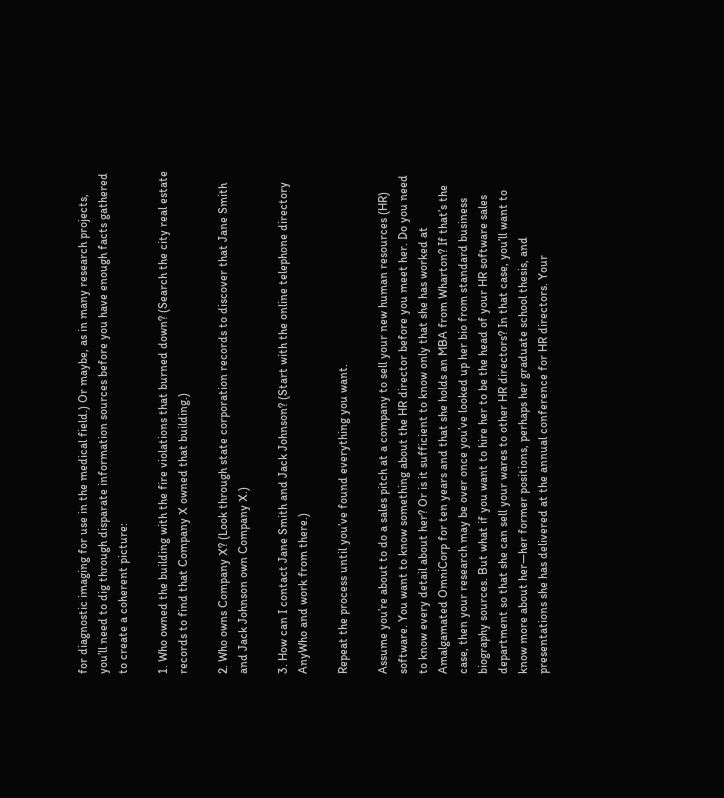for diagnostic imaging for use in the medical field.) Or maybe, as in many research projects, you’ll need to dig through disparate information sources before you have enough facts gathered to create a coherent picture:

1. Who owned the building with the fire violations that burned down? (Search the city real estate records to find that Company X owned that building.)

2. Who owns Company X? (Look through state corporation records to discover that Jane Smith and Jack Johnson own Company X.)

3. How can I contact Jane Smith and Jack Johnson? (Start with the online telephone directory AnyWho and work from there.)

Repeat the process until you’ve found everything you want.

Assume you’re about to do a sales pitch at a company to sell your new human resources (HR) software. You want to know something about the HR director before you meet her. Do you need to know every detail about her? Or is it sufficient to know only that she has worked at Amalgamated OmniCorp for ten years and that she holds an MBA from Wharton? If that’s the case, then your research may be over once you’ve looked up her bio from standard business biography sources. But what if you want to hire her to be the head of your HR software sales department so that she can sell your wares to other HR directors? In that case, you’ll want to know more about her—her former positions, perhaps her graduate school thesis, and presentations she has delivered at the annual conference for HR directors. Your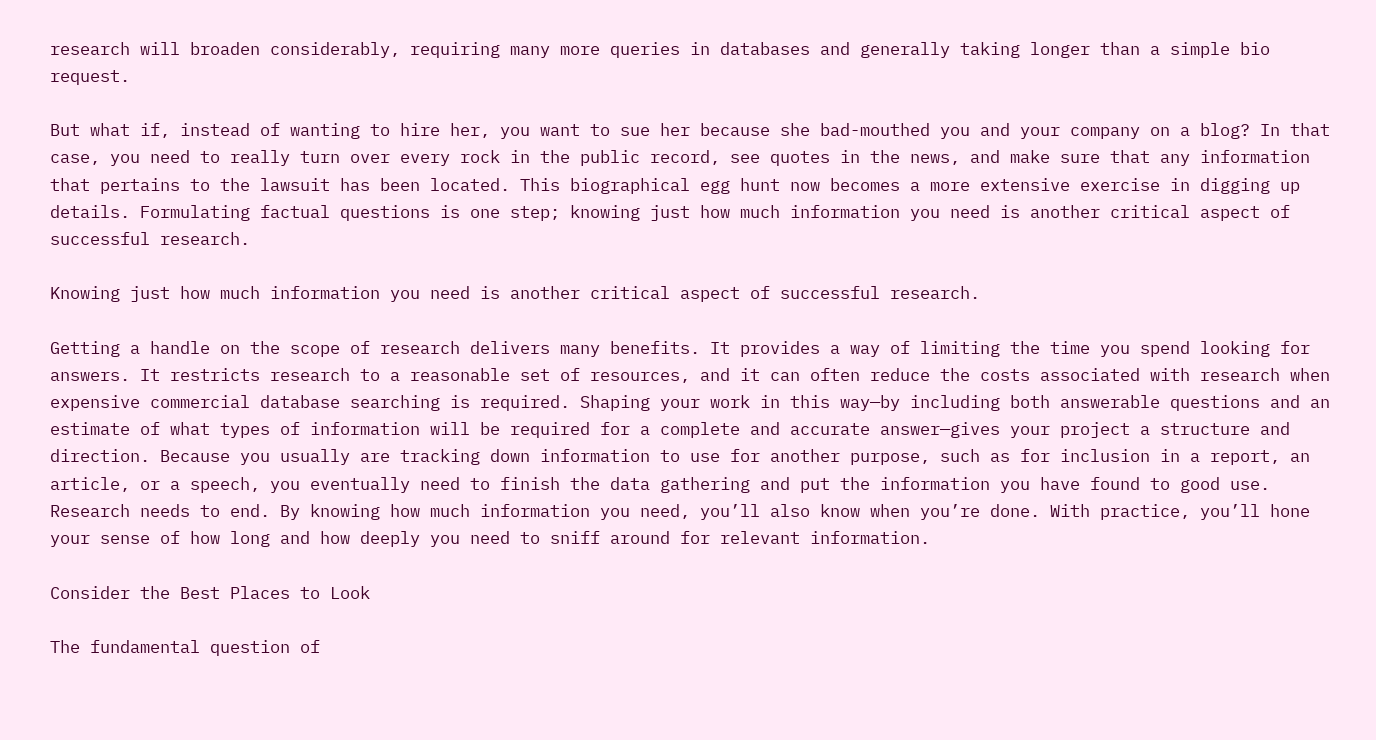research will broaden considerably, requiring many more queries in databases and generally taking longer than a simple bio request.

But what if, instead of wanting to hire her, you want to sue her because she bad-mouthed you and your company on a blog? In that case, you need to really turn over every rock in the public record, see quotes in the news, and make sure that any information that pertains to the lawsuit has been located. This biographical egg hunt now becomes a more extensive exercise in digging up details. Formulating factual questions is one step; knowing just how much information you need is another critical aspect of successful research.

Knowing just how much information you need is another critical aspect of successful research.

Getting a handle on the scope of research delivers many benefits. It provides a way of limiting the time you spend looking for answers. It restricts research to a reasonable set of resources, and it can often reduce the costs associated with research when expensive commercial database searching is required. Shaping your work in this way—by including both answerable questions and an estimate of what types of information will be required for a complete and accurate answer—gives your project a structure and direction. Because you usually are tracking down information to use for another purpose, such as for inclusion in a report, an article, or a speech, you eventually need to finish the data gathering and put the information you have found to good use. Research needs to end. By knowing how much information you need, you’ll also know when you’re done. With practice, you’ll hone your sense of how long and how deeply you need to sniff around for relevant information.

Consider the Best Places to Look

The fundamental question of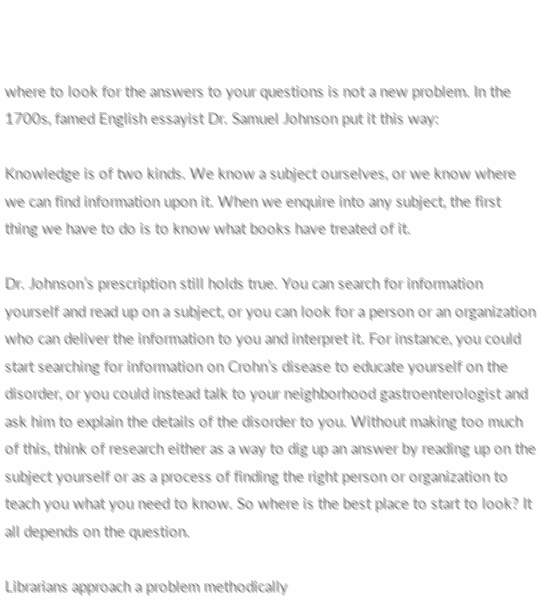where to look for the answers to your questions is not a new problem. In the 1700s, famed English essayist Dr. Samuel Johnson put it this way:

Knowledge is of two kinds. We know a subject ourselves, or we know where we can find information upon it. When we enquire into any subject, the first thing we have to do is to know what books have treated of it.

Dr. Johnson’s prescription still holds true. You can search for information yourself and read up on a subject, or you can look for a person or an organization who can deliver the information to you and interpret it. For instance, you could start searching for information on Crohn’s disease to educate yourself on the disorder, or you could instead talk to your neighborhood gastroenterologist and ask him to explain the details of the disorder to you. Without making too much of this, think of research either as a way to dig up an answer by reading up on the subject yourself or as a process of finding the right person or organization to teach you what you need to know. So where is the best place to start to look? It all depends on the question.

Librarians approach a problem methodically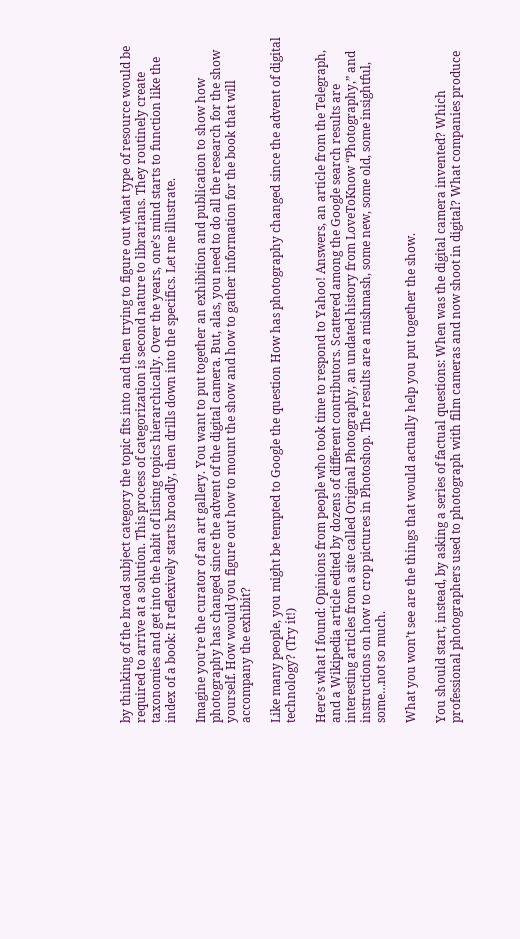by thinking of the broad subject category the topic fits into and then trying to figure out what type of resource would be required to arrive at a solution. This process of categorization is second nature to librarians. They routinely create taxonomies and get into the habit of listing topics hierarchically. Over the years, one’s mind starts to function like the index of a book: It reflexively starts broadly, then drills down into the specifics. Let me illustrate.

Imagine you’re the curator of an art gallery. You want to put together an exhibition and publication to show how photography has changed since the advent of the digital camera. But, alas, you need to do all the research for the show yourself. How would you figure out how to mount the show and how to gather information for the book that will accompany the exhibit?

Like many people, you might be tempted to Google the question How has photography changed since the advent of digital technology? (Try it!)

Here’s what I found: Opinions from people who took time to respond to Yahoo! Answers, an article from the Telegraph, and a Wikipedia article edited by dozens of different contributors. Scattered among the Google search results are interesting articles from a site called Original Photography, an undated history from LoveToKnow “Photography,” and instructions on how to crop pictures in Photoshop. The results are a mishmash, some new, some old, some insightful, some…not so much.

What you won’t see are the things that would actually help you put together the show.

You should start, instead, by asking a series of factual questions: When was the digital camera invented? Which professional photographers used to photograph with film cameras and now shoot in digital? What companies produce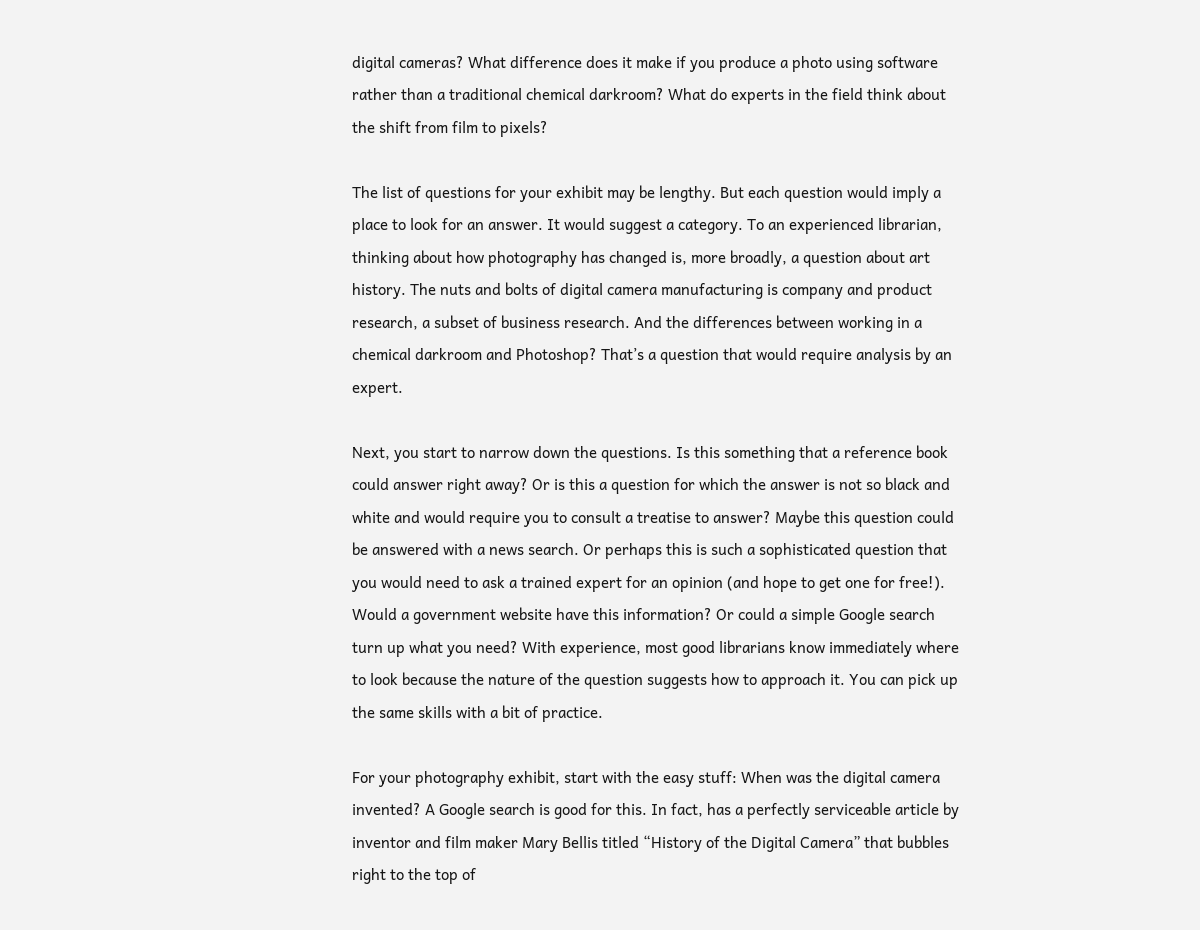digital cameras? What difference does it make if you produce a photo using software rather than a traditional chemical darkroom? What do experts in the field think about the shift from film to pixels?

The list of questions for your exhibit may be lengthy. But each question would imply a place to look for an answer. It would suggest a category. To an experienced librarian, thinking about how photography has changed is, more broadly, a question about art history. The nuts and bolts of digital camera manufacturing is company and product research, a subset of business research. And the differences between working in a chemical darkroom and Photoshop? That’s a question that would require analysis by an expert.

Next, you start to narrow down the questions. Is this something that a reference book could answer right away? Or is this a question for which the answer is not so black and white and would require you to consult a treatise to answer? Maybe this question could be answered with a news search. Or perhaps this is such a sophisticated question that you would need to ask a trained expert for an opinion (and hope to get one for free!). Would a government website have this information? Or could a simple Google search turn up what you need? With experience, most good librarians know immediately where to look because the nature of the question suggests how to approach it. You can pick up the same skills with a bit of practice.

For your photography exhibit, start with the easy stuff: When was the digital camera invented? A Google search is good for this. In fact, has a perfectly serviceable article by inventor and film maker Mary Bellis titled “History of the Digital Camera” that bubbles right to the top of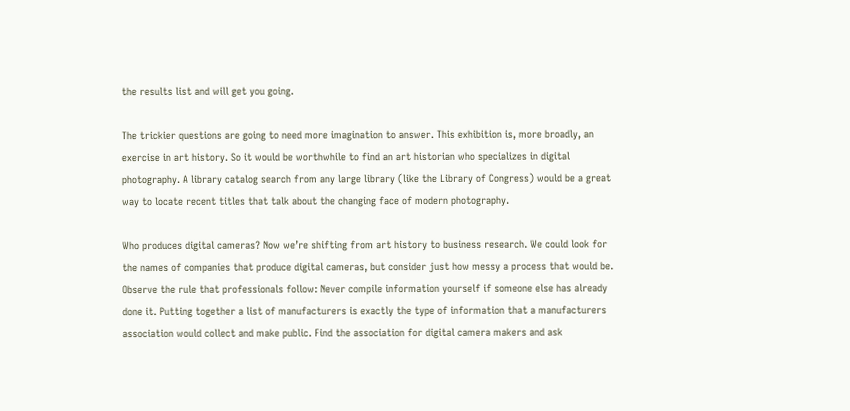the results list and will get you going.

The trickier questions are going to need more imagination to answer. This exhibition is, more broadly, an exercise in art history. So it would be worthwhile to find an art historian who specializes in digital photography. A library catalog search from any large library (like the Library of Congress) would be a great way to locate recent titles that talk about the changing face of modern photography.

Who produces digital cameras? Now we’re shifting from art history to business research. We could look for the names of companies that produce digital cameras, but consider just how messy a process that would be. Observe the rule that professionals follow: Never compile information yourself if someone else has already done it. Putting together a list of manufacturers is exactly the type of information that a manufacturers association would collect and make public. Find the association for digital camera makers and ask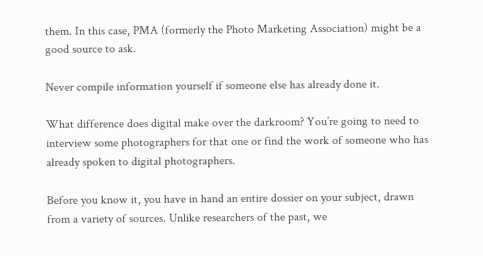them. In this case, PMA (formerly the Photo Marketing Association) might be a good source to ask.

Never compile information yourself if someone else has already done it.

What difference does digital make over the darkroom? You’re going to need to interview some photographers for that one or find the work of someone who has already spoken to digital photographers.

Before you know it, you have in hand an entire dossier on your subject, drawn from a variety of sources. Unlike researchers of the past, we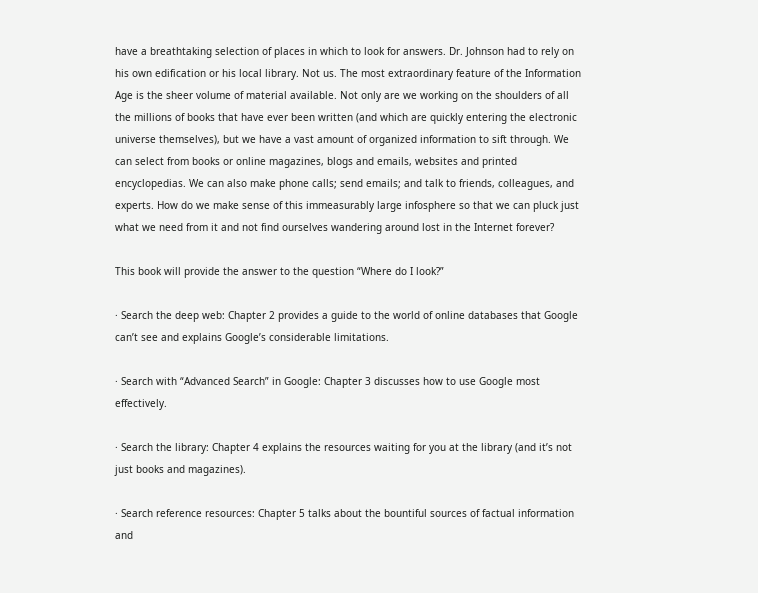have a breathtaking selection of places in which to look for answers. Dr. Johnson had to rely on his own edification or his local library. Not us. The most extraordinary feature of the Information Age is the sheer volume of material available. Not only are we working on the shoulders of all the millions of books that have ever been written (and which are quickly entering the electronic universe themselves), but we have a vast amount of organized information to sift through. We can select from books or online magazines, blogs and emails, websites and printed encyclopedias. We can also make phone calls; send emails; and talk to friends, colleagues, and experts. How do we make sense of this immeasurably large infosphere so that we can pluck just what we need from it and not find ourselves wandering around lost in the Internet forever?

This book will provide the answer to the question “Where do I look?”

· Search the deep web: Chapter 2 provides a guide to the world of online databases that Google can’t see and explains Google’s considerable limitations.

· Search with “Advanced Search” in Google: Chapter 3 discusses how to use Google most effectively.

· Search the library: Chapter 4 explains the resources waiting for you at the library (and it’s not just books and magazines).

· Search reference resources: Chapter 5 talks about the bountiful sources of factual information and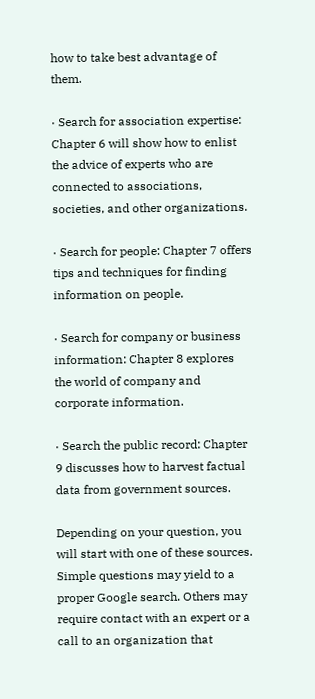how to take best advantage of them.

· Search for association expertise: Chapter 6 will show how to enlist the advice of experts who are connected to associations, societies, and other organizations.

· Search for people: Chapter 7 offers tips and techniques for finding information on people.

· Search for company or business information: Chapter 8 explores the world of company and corporate information.

· Search the public record: Chapter 9 discusses how to harvest factual data from government sources.

Depending on your question, you will start with one of these sources. Simple questions may yield to a proper Google search. Others may require contact with an expert or a call to an organization that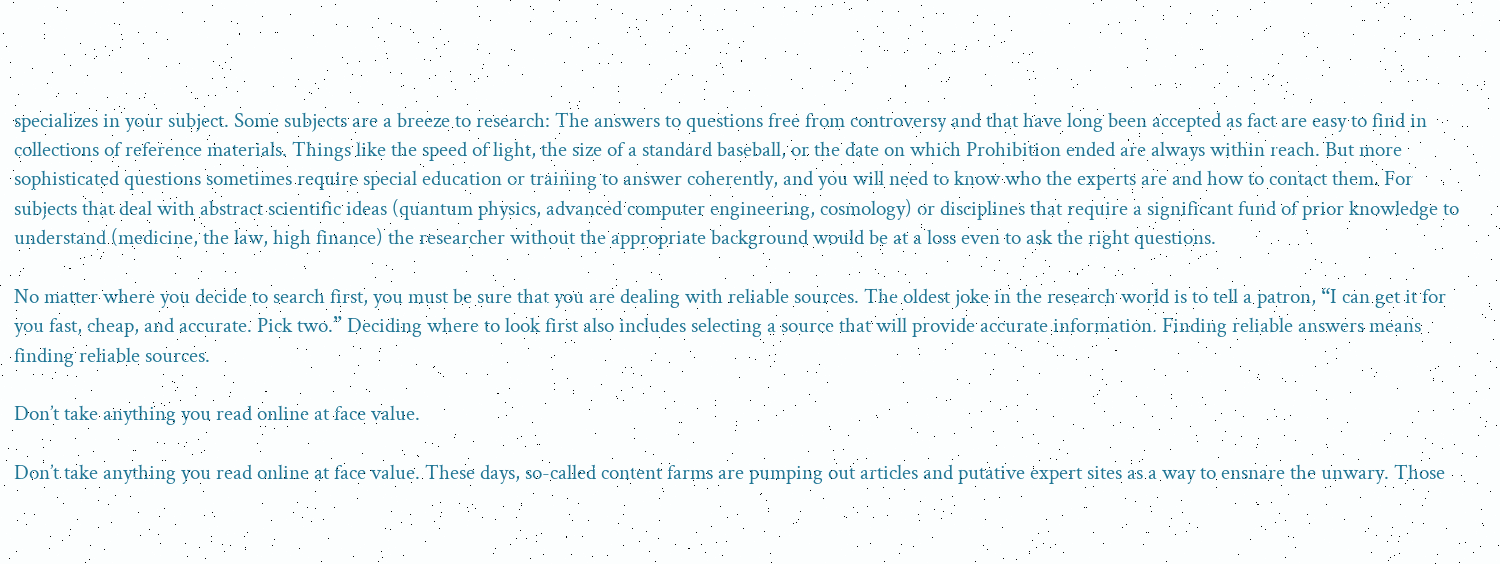specializes in your subject. Some subjects are a breeze to research: The answers to questions free from controversy and that have long been accepted as fact are easy to find in collections of reference materials. Things like the speed of light, the size of a standard baseball, or the date on which Prohibition ended are always within reach. But more sophisticated questions sometimes require special education or training to answer coherently, and you will need to know who the experts are and how to contact them. For subjects that deal with abstract scientific ideas (quantum physics, advanced computer engineering, cosmology) or disciplines that require a significant fund of prior knowledge to understand (medicine, the law, high finance) the researcher without the appropriate background would be at a loss even to ask the right questions.

No matter where you decide to search first, you must be sure that you are dealing with reliable sources. The oldest joke in the research world is to tell a patron, “I can get it for you fast, cheap, and accurate. Pick two.” Deciding where to look first also includes selecting a source that will provide accurate information. Finding reliable answers means finding reliable sources.

Don’t take anything you read online at face value.

Don’t take anything you read online at face value. These days, so-called content farms are pumping out articles and putative expert sites as a way to ensnare the unwary. Those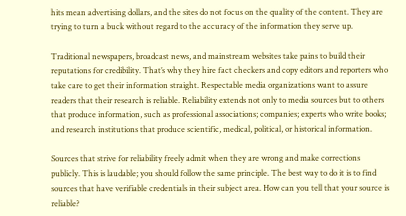hits mean advertising dollars, and the sites do not focus on the quality of the content. They are trying to turn a buck without regard to the accuracy of the information they serve up.

Traditional newspapers, broadcast news, and mainstream websites take pains to build their reputations for credibility. That’s why they hire fact checkers and copy editors and reporters who take care to get their information straight. Respectable media organizations want to assure readers that their research is reliable. Reliability extends not only to media sources but to others that produce information, such as professional associations; companies; experts who write books; and research institutions that produce scientific, medical, political, or historical information.

Sources that strive for reliability freely admit when they are wrong and make corrections publicly. This is laudable; you should follow the same principle. The best way to do it is to find sources that have verifiable credentials in their subject area. How can you tell that your source is reliable?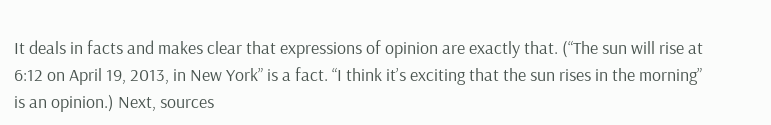It deals in facts and makes clear that expressions of opinion are exactly that. (“The sun will rise at 6:12 on April 19, 2013, in New York” is a fact. “I think it’s exciting that the sun rises in the morning” is an opinion.) Next, sources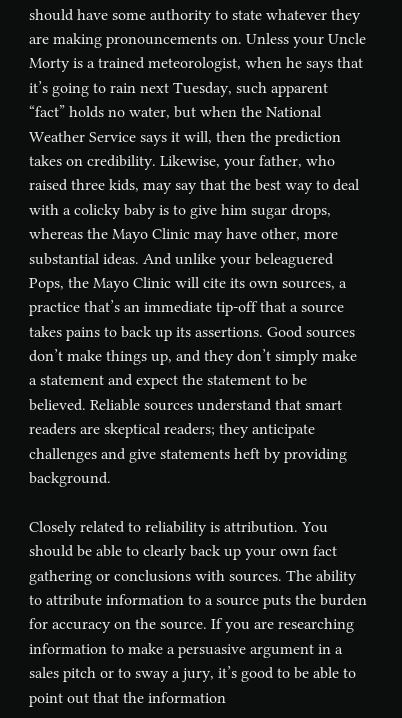should have some authority to state whatever they are making pronouncements on. Unless your Uncle Morty is a trained meteorologist, when he says that it’s going to rain next Tuesday, such apparent “fact” holds no water, but when the National Weather Service says it will, then the prediction takes on credibility. Likewise, your father, who raised three kids, may say that the best way to deal with a colicky baby is to give him sugar drops, whereas the Mayo Clinic may have other, more substantial ideas. And unlike your beleaguered Pops, the Mayo Clinic will cite its own sources, a practice that’s an immediate tip-off that a source takes pains to back up its assertions. Good sources don’t make things up, and they don’t simply make a statement and expect the statement to be believed. Reliable sources understand that smart readers are skeptical readers; they anticipate challenges and give statements heft by providing background.

Closely related to reliability is attribution. You should be able to clearly back up your own fact gathering or conclusions with sources. The ability to attribute information to a source puts the burden for accuracy on the source. If you are researching information to make a persuasive argument in a sales pitch or to sway a jury, it’s good to be able to point out that the information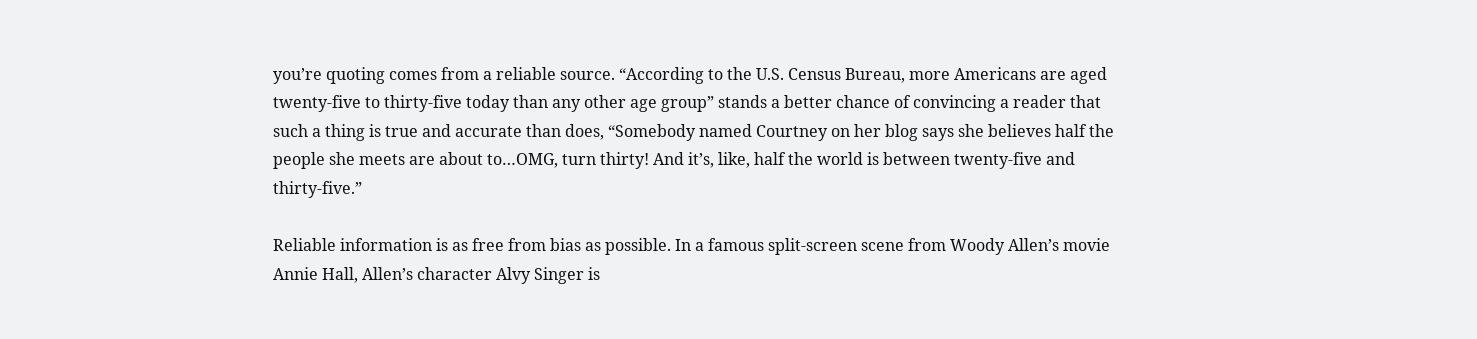you’re quoting comes from a reliable source. “According to the U.S. Census Bureau, more Americans are aged twenty-five to thirty-five today than any other age group” stands a better chance of convincing a reader that such a thing is true and accurate than does, “Somebody named Courtney on her blog says she believes half the people she meets are about to…OMG, turn thirty! And it’s, like, half the world is between twenty-five and thirty-five.”

Reliable information is as free from bias as possible. In a famous split-screen scene from Woody Allen’s movie Annie Hall, Allen’s character Alvy Singer is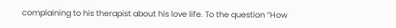complaining to his therapist about his love life. To the question “How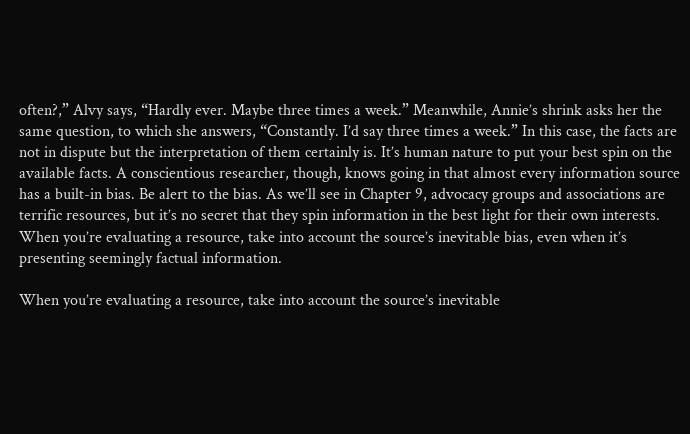often?,” Alvy says, “Hardly ever. Maybe three times a week.” Meanwhile, Annie’s shrink asks her the same question, to which she answers, “Constantly. I’d say three times a week.” In this case, the facts are not in dispute but the interpretation of them certainly is. It’s human nature to put your best spin on the available facts. A conscientious researcher, though, knows going in that almost every information source has a built-in bias. Be alert to the bias. As we’ll see in Chapter 9, advocacy groups and associations are terrific resources, but it’s no secret that they spin information in the best light for their own interests. When you’re evaluating a resource, take into account the source’s inevitable bias, even when it’s presenting seemingly factual information.

When you’re evaluating a resource, take into account the source’s inevitable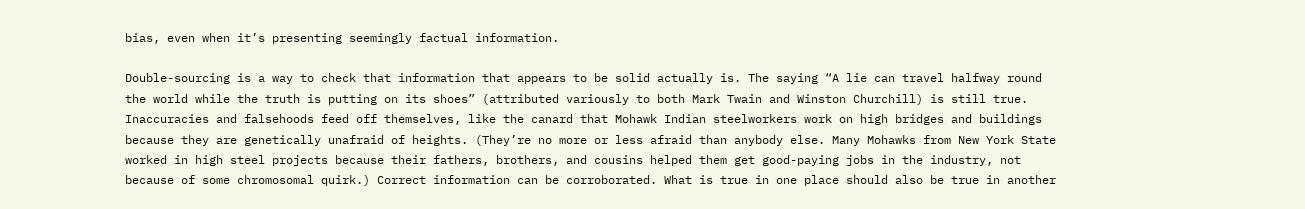bias, even when it’s presenting seemingly factual information.

Double-sourcing is a way to check that information that appears to be solid actually is. The saying “A lie can travel halfway round the world while the truth is putting on its shoes” (attributed variously to both Mark Twain and Winston Churchill) is still true. Inaccuracies and falsehoods feed off themselves, like the canard that Mohawk Indian steelworkers work on high bridges and buildings because they are genetically unafraid of heights. (They’re no more or less afraid than anybody else. Many Mohawks from New York State worked in high steel projects because their fathers, brothers, and cousins helped them get good-paying jobs in the industry, not because of some chromosomal quirk.) Correct information can be corroborated. What is true in one place should also be true in another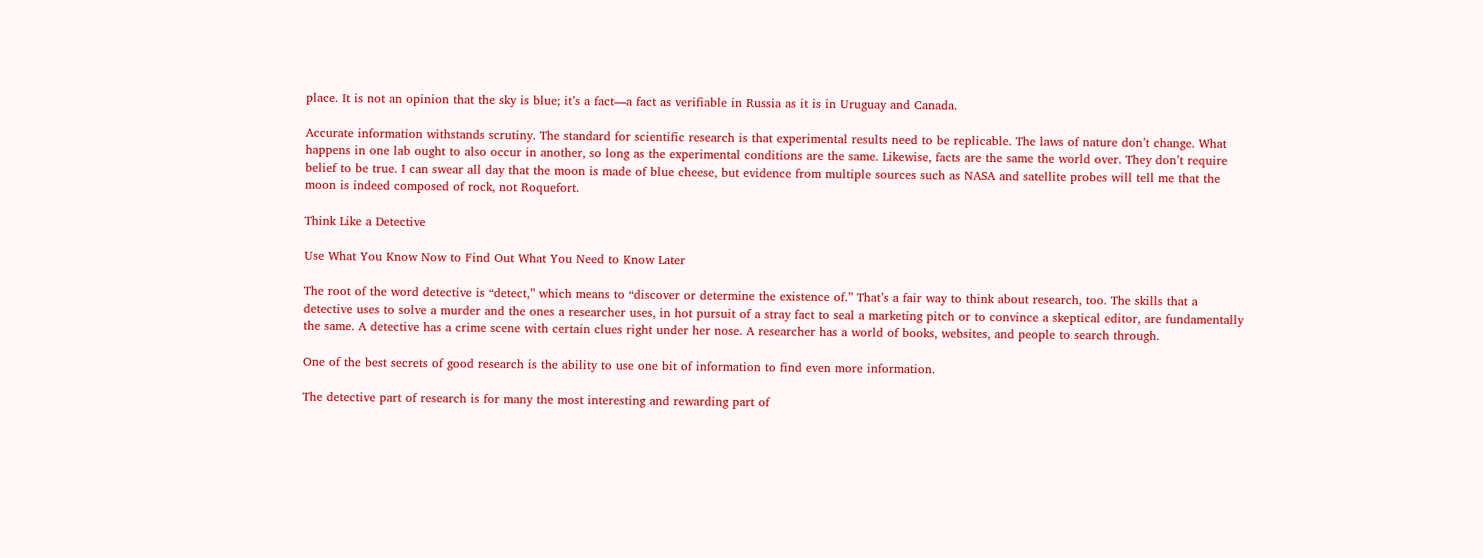place. It is not an opinion that the sky is blue; it’s a fact—a fact as verifiable in Russia as it is in Uruguay and Canada.

Accurate information withstands scrutiny. The standard for scientific research is that experimental results need to be replicable. The laws of nature don’t change. What happens in one lab ought to also occur in another, so long as the experimental conditions are the same. Likewise, facts are the same the world over. They don’t require belief to be true. I can swear all day that the moon is made of blue cheese, but evidence from multiple sources such as NASA and satellite probes will tell me that the moon is indeed composed of rock, not Roquefort.

Think Like a Detective

Use What You Know Now to Find Out What You Need to Know Later

The root of the word detective is “detect,” which means to “discover or determine the existence of.” That’s a fair way to think about research, too. The skills that a detective uses to solve a murder and the ones a researcher uses, in hot pursuit of a stray fact to seal a marketing pitch or to convince a skeptical editor, are fundamentally the same. A detective has a crime scene with certain clues right under her nose. A researcher has a world of books, websites, and people to search through.

One of the best secrets of good research is the ability to use one bit of information to find even more information.

The detective part of research is for many the most interesting and rewarding part of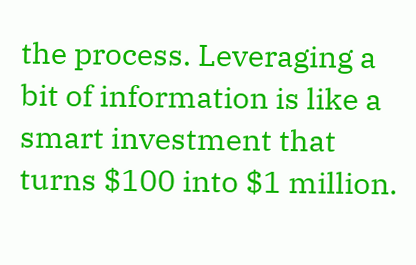the process. Leveraging a bit of information is like a smart investment that turns $100 into $1 million.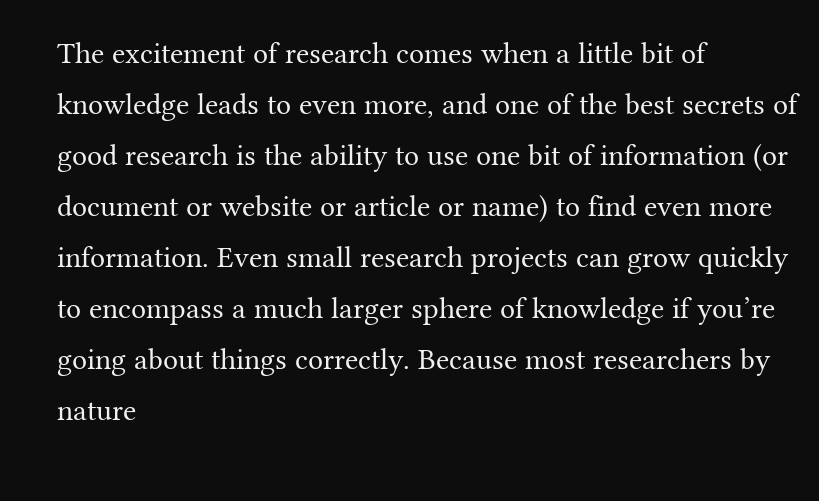The excitement of research comes when a little bit of knowledge leads to even more, and one of the best secrets of good research is the ability to use one bit of information (or document or website or article or name) to find even more information. Even small research projects can grow quickly to encompass a much larger sphere of knowledge if you’re going about things correctly. Because most researchers by nature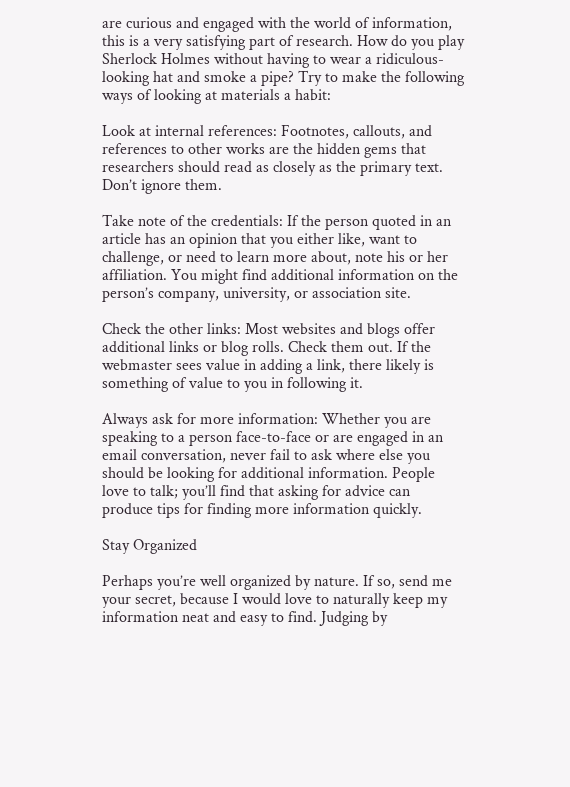are curious and engaged with the world of information, this is a very satisfying part of research. How do you play Sherlock Holmes without having to wear a ridiculous-looking hat and smoke a pipe? Try to make the following ways of looking at materials a habit:

Look at internal references: Footnotes, callouts, and references to other works are the hidden gems that researchers should read as closely as the primary text. Don’t ignore them.

Take note of the credentials: If the person quoted in an article has an opinion that you either like, want to challenge, or need to learn more about, note his or her affiliation. You might find additional information on the person’s company, university, or association site.

Check the other links: Most websites and blogs offer additional links or blog rolls. Check them out. If the webmaster sees value in adding a link, there likely is something of value to you in following it.

Always ask for more information: Whether you are speaking to a person face-to-face or are engaged in an email conversation, never fail to ask where else you should be looking for additional information. People love to talk; you’ll find that asking for advice can produce tips for finding more information quickly.

Stay Organized

Perhaps you’re well organized by nature. If so, send me your secret, because I would love to naturally keep my information neat and easy to find. Judging by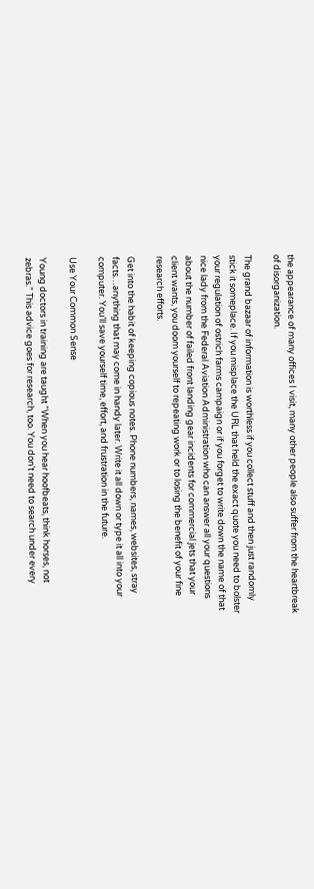the appearance of many offices I visit, many other people also suffer from the heartbreak of disorganization.

The grand bazaar of information is worthless if you collect stuff and then just randomly stick it someplace. If you misplace the URL that held the exact quote you need to bolster your regulation of ostrich farms campaign or if you forget to write down the name of that nice lady from the Federal Aviation Administration who can answer all your questions about the number of failed front landing gear incidents for commercial jets that your client wants, you doom yourself to repeating work or to losing the benefit of your fine research efforts.

Get into the habit of keeping copious notes. Phone numbers, names, websites, stray facts…anything that may come in handy later. Write it all down or type it all into your computer. You’ll save yourself time, effort, and frustration in the future.

Use Your Common Sense

Young doctors in training are taught “When you hear hoofbeats, think horses, not zebras.” This advice goes for research, too. You don’t need to search under every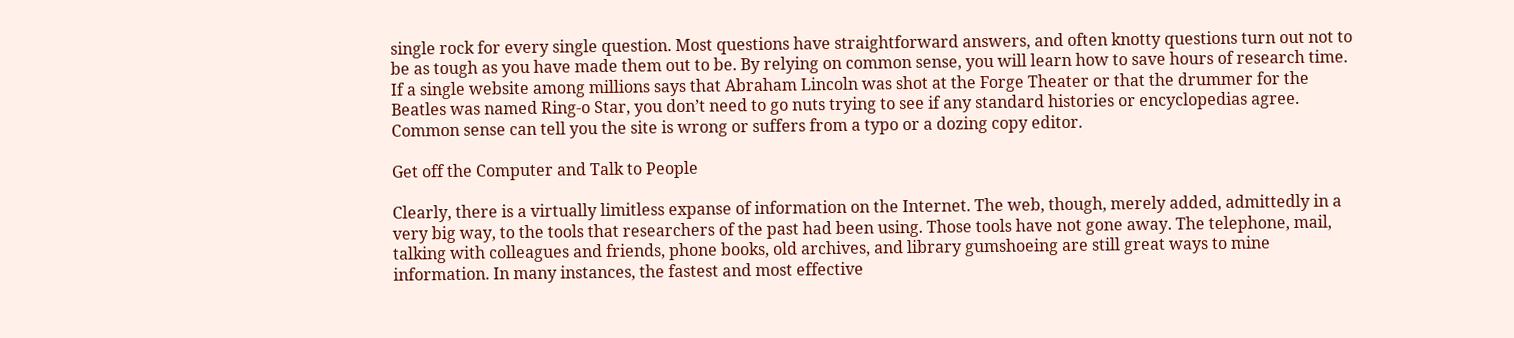single rock for every single question. Most questions have straightforward answers, and often knotty questions turn out not to be as tough as you have made them out to be. By relying on common sense, you will learn how to save hours of research time. If a single website among millions says that Abraham Lincoln was shot at the Forge Theater or that the drummer for the Beatles was named Ring-o Star, you don’t need to go nuts trying to see if any standard histories or encyclopedias agree. Common sense can tell you the site is wrong or suffers from a typo or a dozing copy editor.

Get off the Computer and Talk to People

Clearly, there is a virtually limitless expanse of information on the Internet. The web, though, merely added, admittedly in a very big way, to the tools that researchers of the past had been using. Those tools have not gone away. The telephone, mail, talking with colleagues and friends, phone books, old archives, and library gumshoeing are still great ways to mine information. In many instances, the fastest and most effective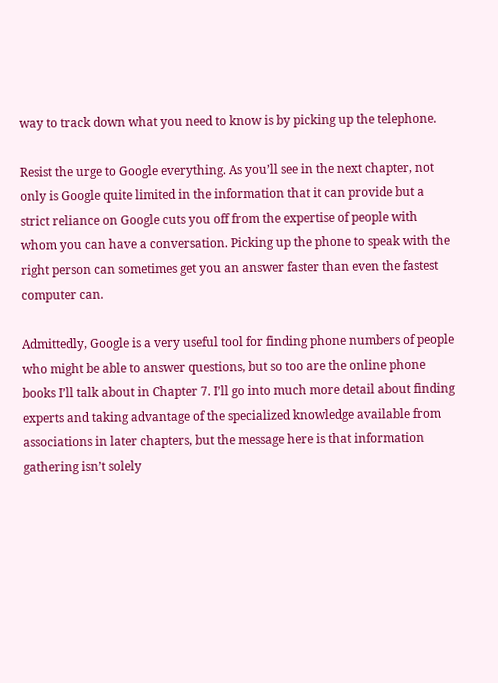way to track down what you need to know is by picking up the telephone.

Resist the urge to Google everything. As you’ll see in the next chapter, not only is Google quite limited in the information that it can provide but a strict reliance on Google cuts you off from the expertise of people with whom you can have a conversation. Picking up the phone to speak with the right person can sometimes get you an answer faster than even the fastest computer can.

Admittedly, Google is a very useful tool for finding phone numbers of people who might be able to answer questions, but so too are the online phone books I’ll talk about in Chapter 7. I’ll go into much more detail about finding experts and taking advantage of the specialized knowledge available from associations in later chapters, but the message here is that information gathering isn’t solely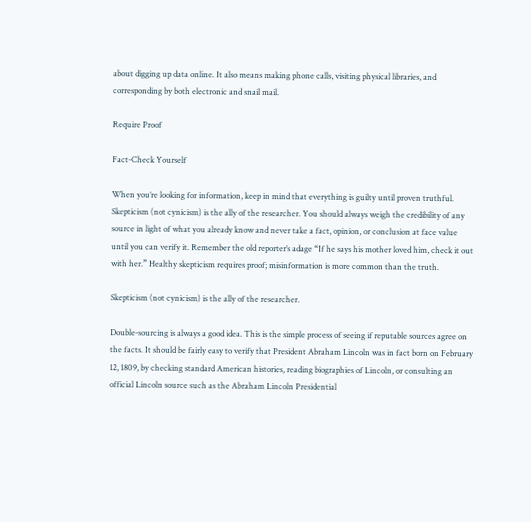about digging up data online. It also means making phone calls, visiting physical libraries, and corresponding by both electronic and snail mail.

Require Proof

Fact-Check Yourself

When you’re looking for information, keep in mind that everything is guilty until proven truthful. Skepticism (not cynicism) is the ally of the researcher. You should always weigh the credibility of any source in light of what you already know and never take a fact, opinion, or conclusion at face value until you can verify it. Remember the old reporter’s adage “If he says his mother loved him, check it out with her.” Healthy skepticism requires proof; misinformation is more common than the truth.

Skepticism (not cynicism) is the ally of the researcher.

Double-sourcing is always a good idea. This is the simple process of seeing if reputable sources agree on the facts. It should be fairly easy to verify that President Abraham Lincoln was in fact born on February 12, 1809, by checking standard American histories, reading biographies of Lincoln, or consulting an official Lincoln source such as the Abraham Lincoln Presidential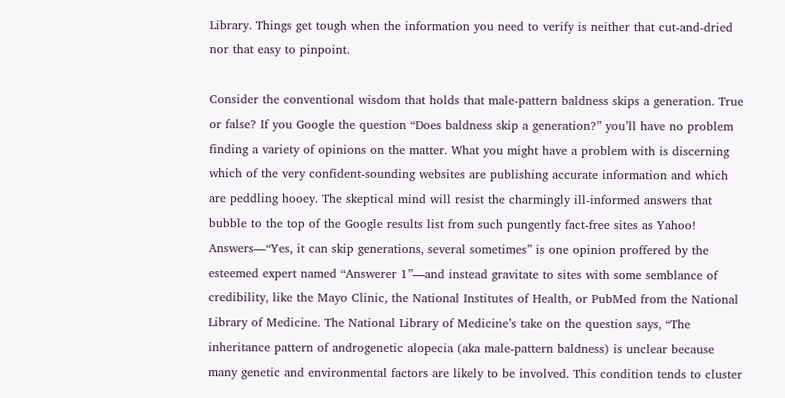Library. Things get tough when the information you need to verify is neither that cut-and-dried nor that easy to pinpoint.

Consider the conventional wisdom that holds that male-pattern baldness skips a generation. True or false? If you Google the question “Does baldness skip a generation?” you’ll have no problem finding a variety of opinions on the matter. What you might have a problem with is discerning which of the very confident-sounding websites are publishing accurate information and which are peddling hooey. The skeptical mind will resist the charmingly ill-informed answers that bubble to the top of the Google results list from such pungently fact-free sites as Yahoo! Answers—“Yes, it can skip generations, several sometimes” is one opinion proffered by the esteemed expert named “Answerer 1”—and instead gravitate to sites with some semblance of credibility, like the Mayo Clinic, the National Institutes of Health, or PubMed from the National Library of Medicine. The National Library of Medicine’s take on the question says, “The inheritance pattern of androgenetic alopecia (aka male-pattern baldness) is unclear because many genetic and environmental factors are likely to be involved. This condition tends to cluster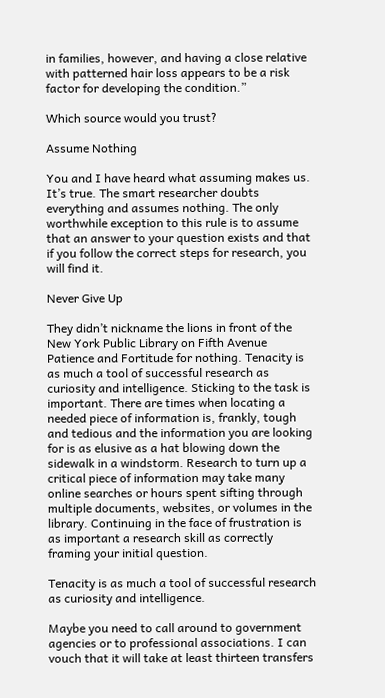in families, however, and having a close relative with patterned hair loss appears to be a risk factor for developing the condition.”

Which source would you trust?

Assume Nothing

You and I have heard what assuming makes us. It’s true. The smart researcher doubts everything and assumes nothing. The only worthwhile exception to this rule is to assume that an answer to your question exists and that if you follow the correct steps for research, you will find it.

Never Give Up

They didn’t nickname the lions in front of the New York Public Library on Fifth Avenue Patience and Fortitude for nothing. Tenacity is as much a tool of successful research as curiosity and intelligence. Sticking to the task is important. There are times when locating a needed piece of information is, frankly, tough and tedious and the information you are looking for is as elusive as a hat blowing down the sidewalk in a windstorm. Research to turn up a critical piece of information may take many online searches or hours spent sifting through multiple documents, websites, or volumes in the library. Continuing in the face of frustration is as important a research skill as correctly framing your initial question.

Tenacity is as much a tool of successful research as curiosity and intelligence.

Maybe you need to call around to government agencies or to professional associations. I can vouch that it will take at least thirteen transfers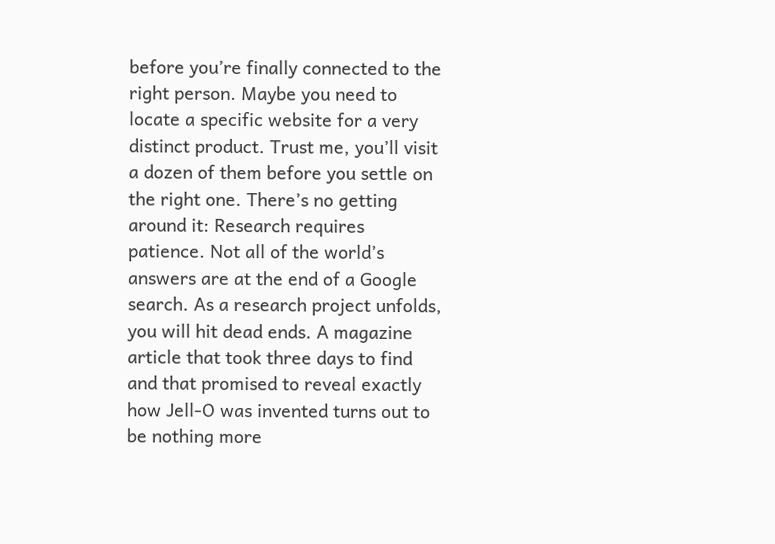before you’re finally connected to the right person. Maybe you need to locate a specific website for a very distinct product. Trust me, you’ll visit a dozen of them before you settle on the right one. There’s no getting around it: Research requires patience. Not all of the world’s answers are at the end of a Google search. As a research project unfolds, you will hit dead ends. A magazine article that took three days to find and that promised to reveal exactly how Jell-O was invented turns out to be nothing more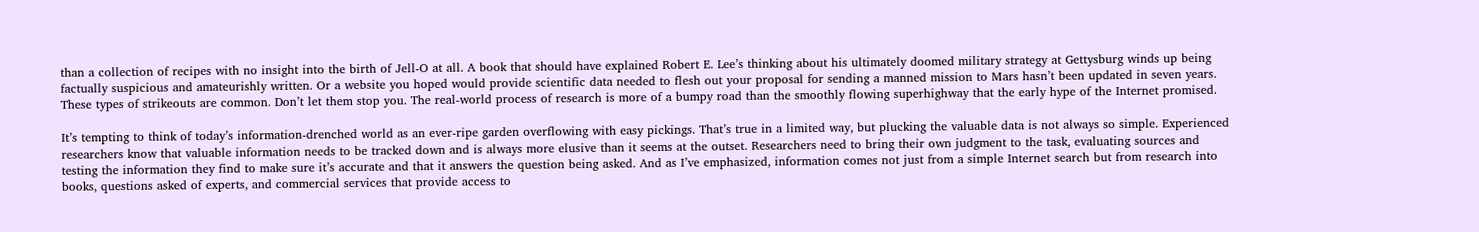than a collection of recipes with no insight into the birth of Jell-O at all. A book that should have explained Robert E. Lee’s thinking about his ultimately doomed military strategy at Gettysburg winds up being factually suspicious and amateurishly written. Or a website you hoped would provide scientific data needed to flesh out your proposal for sending a manned mission to Mars hasn’t been updated in seven years. These types of strikeouts are common. Don’t let them stop you. The real-world process of research is more of a bumpy road than the smoothly flowing superhighway that the early hype of the Internet promised.

It’s tempting to think of today’s information-drenched world as an ever-ripe garden overflowing with easy pickings. That’s true in a limited way, but plucking the valuable data is not always so simple. Experienced researchers know that valuable information needs to be tracked down and is always more elusive than it seems at the outset. Researchers need to bring their own judgment to the task, evaluating sources and testing the information they find to make sure it’s accurate and that it answers the question being asked. And as I’ve emphasized, information comes not just from a simple Internet search but from research into books, questions asked of experts, and commercial services that provide access to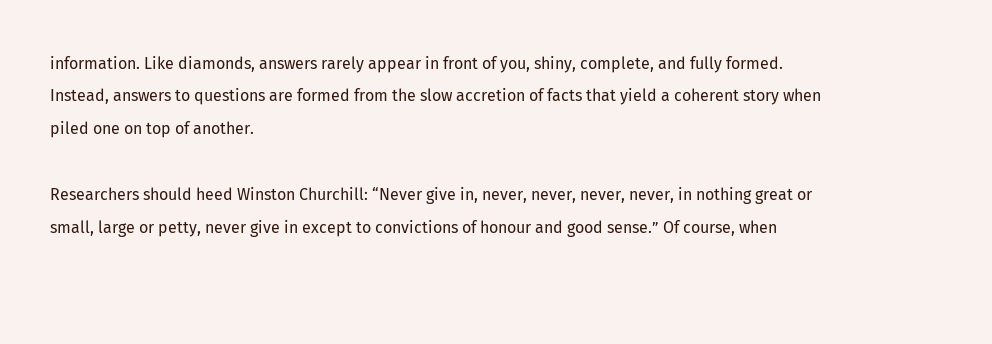information. Like diamonds, answers rarely appear in front of you, shiny, complete, and fully formed. Instead, answers to questions are formed from the slow accretion of facts that yield a coherent story when piled one on top of another.

Researchers should heed Winston Churchill: “Never give in, never, never, never, never, in nothing great or small, large or petty, never give in except to convictions of honour and good sense.” Of course, when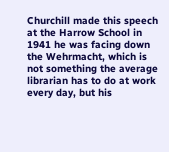Churchill made this speech at the Harrow School in 1941 he was facing down the Wehrmacht, which is not something the average librarian has to do at work every day, but his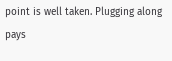point is well taken. Plugging along pays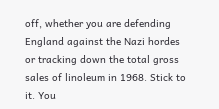off, whether you are defending England against the Nazi hordes or tracking down the total gross sales of linoleum in 1968. Stick to it. You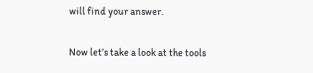will find your answer.

Now let’s take a look at the tools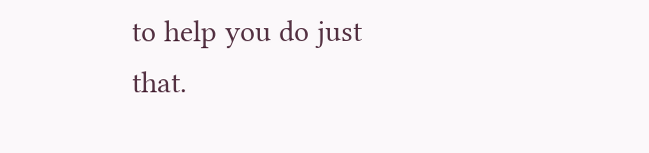to help you do just that.